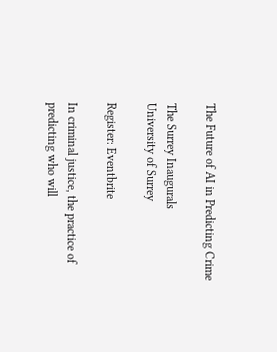The Future of AI in Predicting Crime

The Surrey Inaugurals
University of Surrey

Register: Eventbrite

In criminal justice, the practice of predicting who will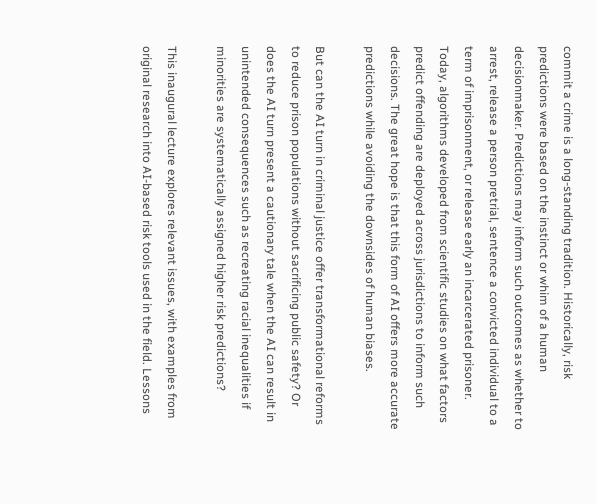commit a crime is a long-standing tradition. Historically, risk predictions were based on the instinct or whim of a human decisionmaker. Predictions may inform such outcomes as whether to arrest, release a person pretrial, sentence a convicted individual to a term of imprisonment, or release early an incarcerated prisoner. Today, algorithms developed from scientific studies on what factors predict offending are deployed across jurisdictions to inform such decisions. The great hope is that this form of AI offers more accurate predictions while avoiding the downsides of human biases.

But can the AI turn in criminal justice offer transformational reforms to reduce prison populations without sacrificing public safety? Or does the AI turn present a cautionary tale when the AI can result in unintended consequences such as recreating racial inequalities if minorities are systematically assigned higher risk predictions?

This inaugural lecture explores relevant issues, with examples from original research into AI-based risk tools used in the field. Lessons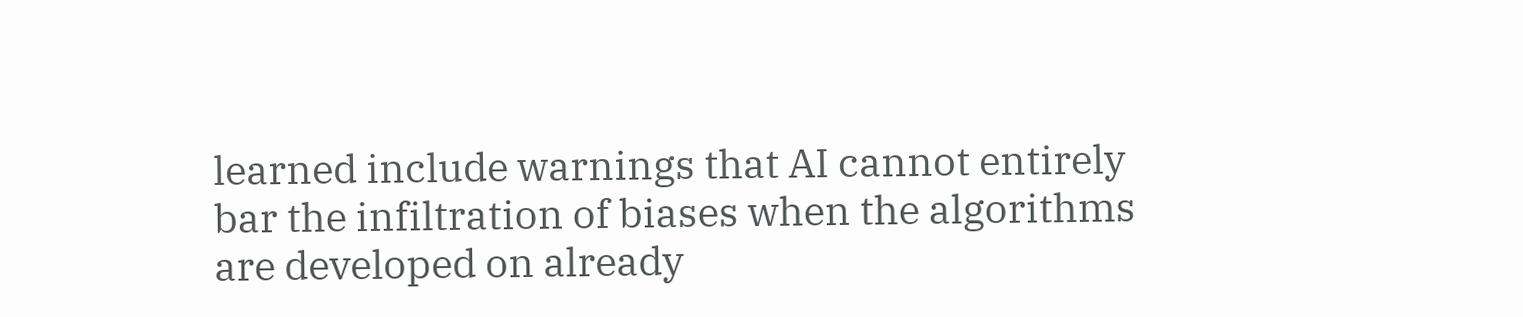learned include warnings that AI cannot entirely bar the infiltration of biases when the algorithms are developed on already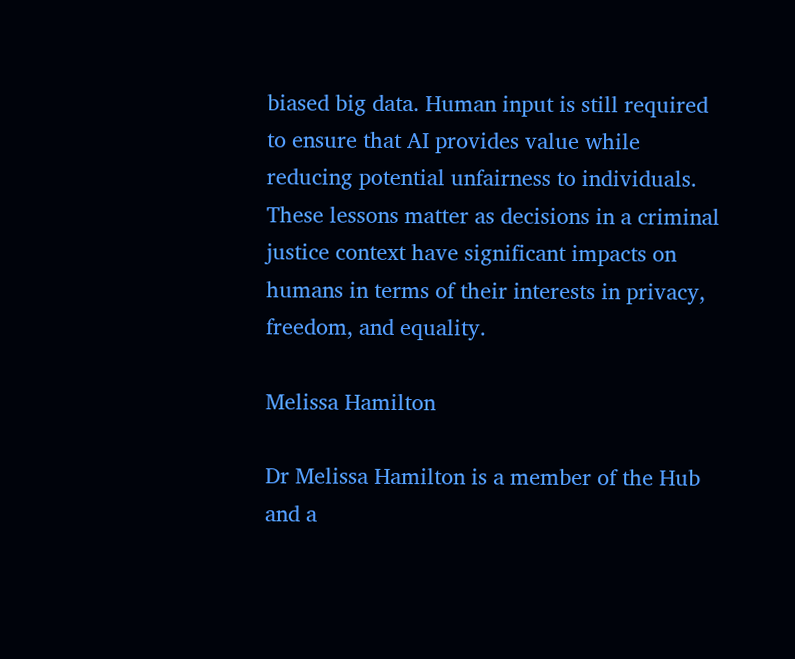biased big data. Human input is still required to ensure that AI provides value while reducing potential unfairness to individuals. These lessons matter as decisions in a criminal justice context have significant impacts on humans in terms of their interests in privacy, freedom, and equality.

Melissa Hamilton

Dr Melissa Hamilton is a member of the Hub and a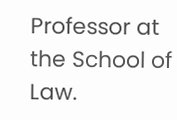Professor at the School of Law.